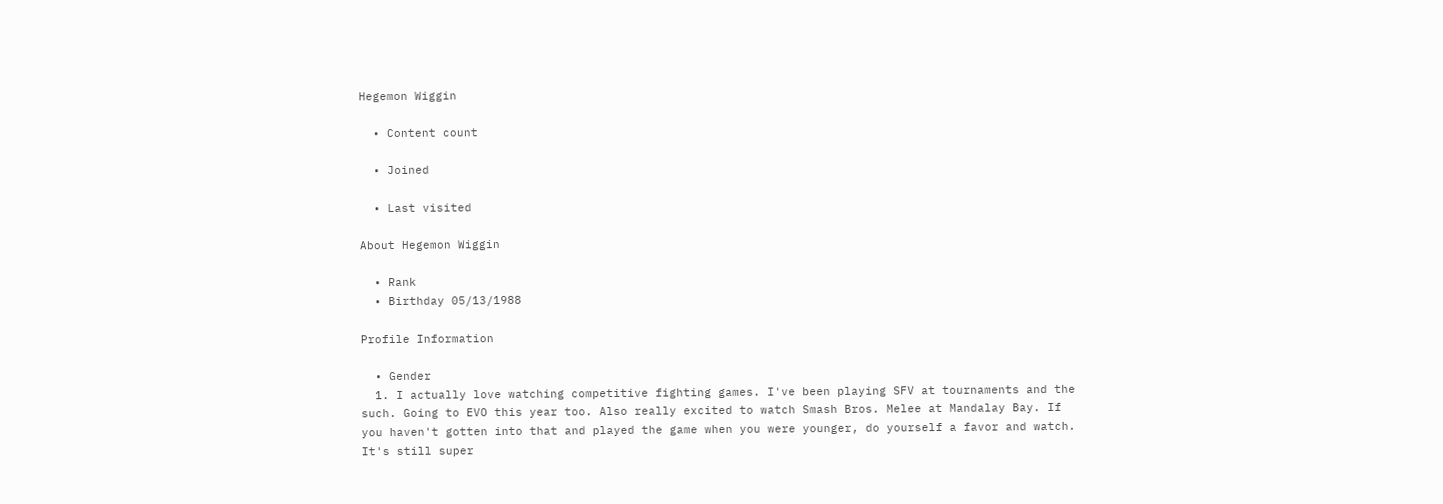Hegemon Wiggin

  • Content count

  • Joined

  • Last visited

About Hegemon Wiggin

  • Rank
  • Birthday 05/13/1988

Profile Information

  • Gender
  1. I actually love watching competitive fighting games. I've been playing SFV at tournaments and the such. Going to EVO this year too. Also really excited to watch Smash Bros. Melee at Mandalay Bay. If you haven't gotten into that and played the game when you were younger, do yourself a favor and watch. It's still super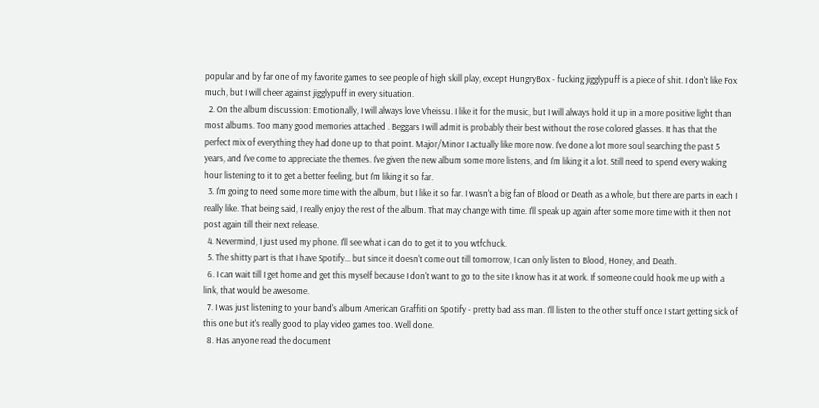popular and by far one of my favorite games to see people of high skill play, except HungryBox - fucking jigglypuff is a piece of shit. I don't like Fox much, but I will cheer against jigglypuff in every situation.
  2. On the album discussion: Emotionally, I will always love Vheissu. I like it for the music, but I will always hold it up in a more positive light than most albums. Too many good memories attached . Beggars I will admit is probably their best without the rose colored glasses. It has that the perfect mix of everything they had done up to that point. Major/Minor I actually like more now. I've done a lot more soul searching the past 5 years, and I've come to appreciate the themes. I've given the new album some more listens, and I'm liking it a lot. Still need to spend every waking hour listening to it to get a better feeling, but I'm liking it so far.
  3. I'm going to need some more time with the album, but I like it so far. I wasn't a big fan of Blood or Death as a whole, but there are parts in each I really like. That being said, I really enjoy the rest of the album. That may change with time. I'll speak up again after some more time with it then not post again till their next release.
  4. Nevermind, I just used my phone. I'll see what i can do to get it to you wtfchuck.
  5. The shitty part is that I have Spotify... but since it doesn't come out till tomorrow, I can only listen to Blood, Honey, and Death.
  6. I can wait till I get home and get this myself because I don't want to go to the site I know has it at work. If someone could hook me up with a link, that would be awesome.
  7. I was just listening to your band's album American Graffiti on Spotify - pretty bad ass man. I'll listen to the other stuff once I start getting sick of this one but it's really good to play video games too. Well done.
  8. Has anyone read the document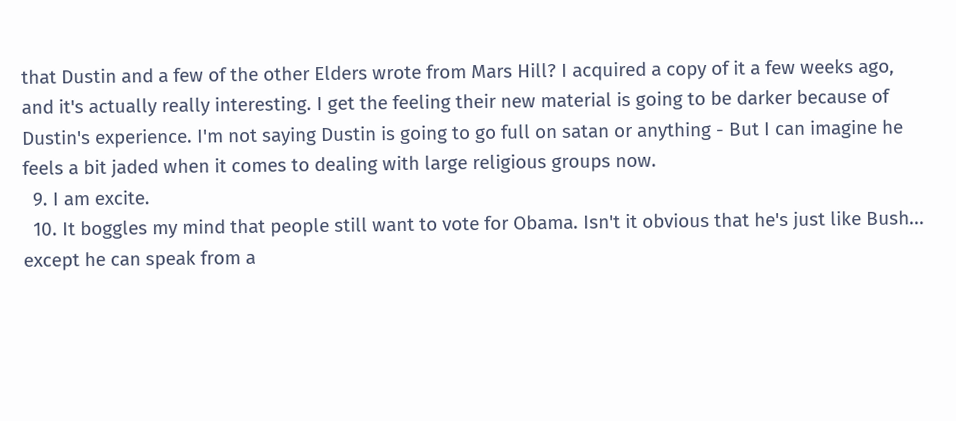that Dustin and a few of the other Elders wrote from Mars Hill? I acquired a copy of it a few weeks ago, and it's actually really interesting. I get the feeling their new material is going to be darker because of Dustin's experience. I'm not saying Dustin is going to go full on satan or anything - But I can imagine he feels a bit jaded when it comes to dealing with large religious groups now.
  9. I am excite.
  10. It boggles my mind that people still want to vote for Obama. Isn't it obvious that he's just like Bush... except he can speak from a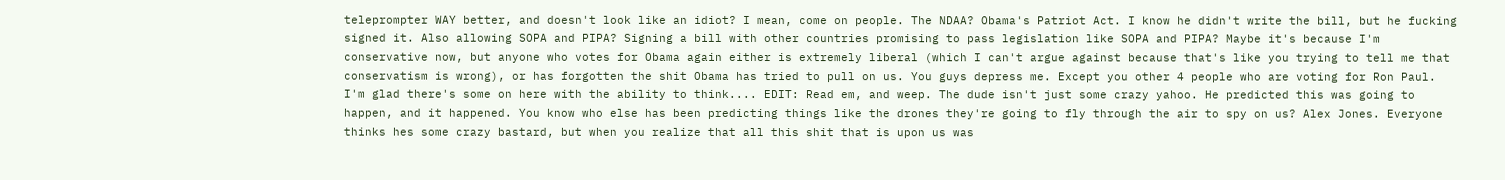teleprompter WAY better, and doesn't look like an idiot? I mean, come on people. The NDAA? Obama's Patriot Act. I know he didn't write the bill, but he fucking signed it. Also allowing SOPA and PIPA? Signing a bill with other countries promising to pass legislation like SOPA and PIPA? Maybe it's because I'm conservative now, but anyone who votes for Obama again either is extremely liberal (which I can't argue against because that's like you trying to tell me that conservatism is wrong), or has forgotten the shit Obama has tried to pull on us. You guys depress me. Except you other 4 people who are voting for Ron Paul. I'm glad there's some on here with the ability to think.... EDIT: Read em, and weep. The dude isn't just some crazy yahoo. He predicted this was going to happen, and it happened. You know who else has been predicting things like the drones they're going to fly through the air to spy on us? Alex Jones. Everyone thinks hes some crazy bastard, but when you realize that all this shit that is upon us was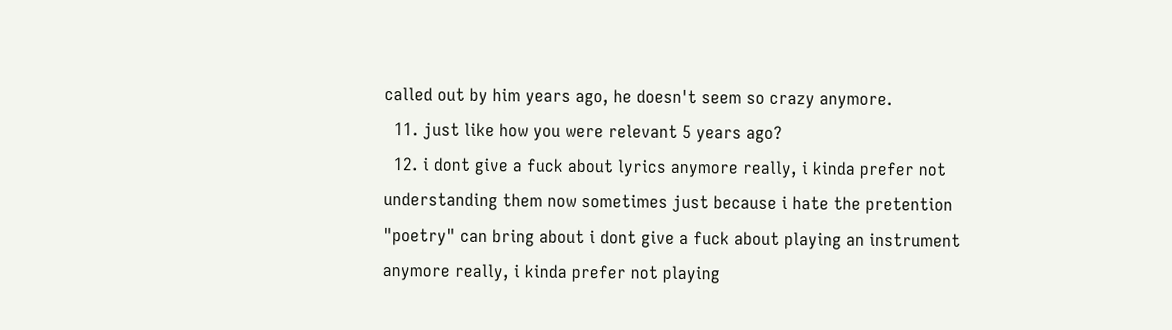called out by him years ago, he doesn't seem so crazy anymore.
  11. just like how you were relevant 5 years ago?
  12. i dont give a fuck about lyrics anymore really, i kinda prefer not understanding them now sometimes just because i hate the pretention "poetry" can bring about i dont give a fuck about playing an instrument anymore really, i kinda prefer not playing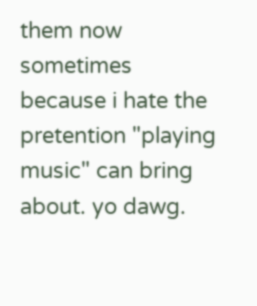them now sometimes because i hate the pretention "playing music" can bring about. yo dawg.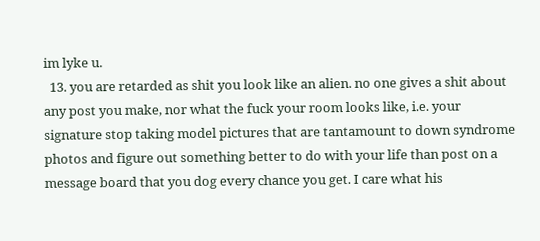im lyke u.
  13. you are retarded as shit you look like an alien. no one gives a shit about any post you make, nor what the fuck your room looks like, i.e. your signature stop taking model pictures that are tantamount to down syndrome photos and figure out something better to do with your life than post on a message board that you dog every chance you get. I care what his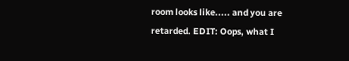room looks like..... and you are retarded. EDIT: Oops, what I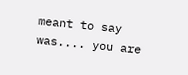meant to say was.... you are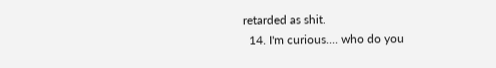retarded as shit.
  14. I'm curious.... who do you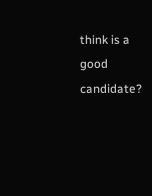think is a good candidate?